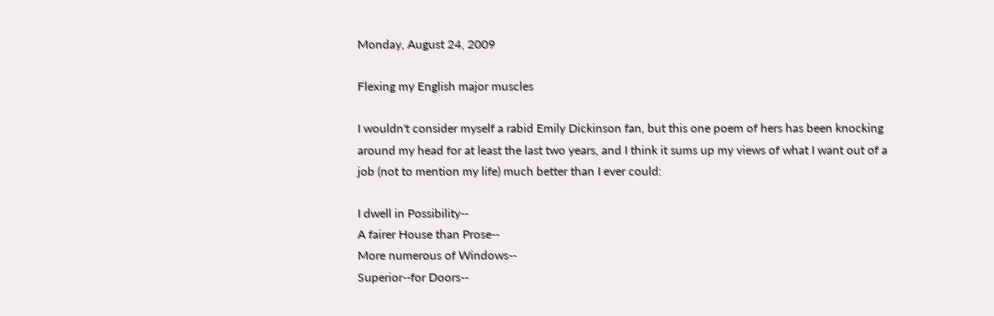Monday, August 24, 2009

Flexing my English major muscles

I wouldn't consider myself a rabid Emily Dickinson fan, but this one poem of hers has been knocking around my head for at least the last two years, and I think it sums up my views of what I want out of a job (not to mention my life) much better than I ever could:

I dwell in Possibility--
A fairer House than Prose--
More numerous of Windows--
Superior--for Doors--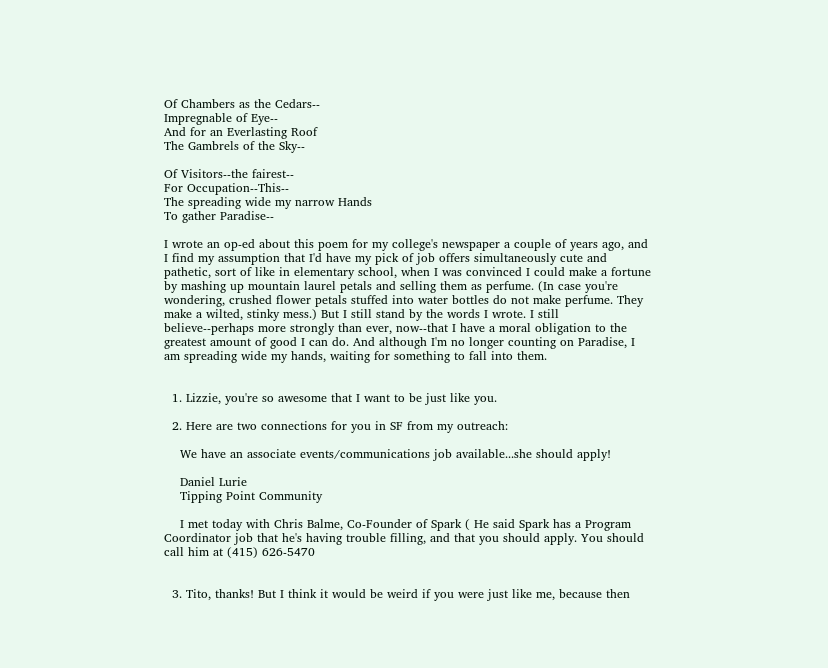Of Chambers as the Cedars--
Impregnable of Eye--
And for an Everlasting Roof
The Gambrels of the Sky--

Of Visitors--the fairest--
For Occupation--This--
The spreading wide my narrow Hands
To gather Paradise--

I wrote an op-ed about this poem for my college's newspaper a couple of years ago, and I find my assumption that I'd have my pick of job offers simultaneously cute and pathetic, sort of like in elementary school, when I was convinced I could make a fortune by mashing up mountain laurel petals and selling them as perfume. (In case you're wondering, crushed flower petals stuffed into water bottles do not make perfume. They make a wilted, stinky mess.) But I still stand by the words I wrote. I still believe--perhaps more strongly than ever, now--that I have a moral obligation to the greatest amount of good I can do. And although I'm no longer counting on Paradise, I am spreading wide my hands, waiting for something to fall into them.


  1. Lizzie, you're so awesome that I want to be just like you.

  2. Here are two connections for you in SF from my outreach:

    We have an associate events/communications job available...she should apply!

    Daniel Lurie
    Tipping Point Community

    I met today with Chris Balme, Co-Founder of Spark ( He said Spark has a Program Coordinator job that he's having trouble filling, and that you should apply. You should call him at (415) 626-5470


  3. Tito, thanks! But I think it would be weird if you were just like me, because then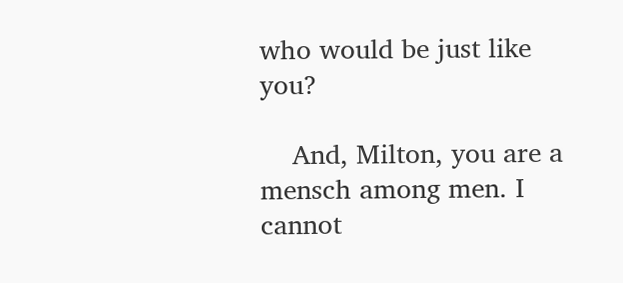who would be just like you?

    And, Milton, you are a mensch among men. I cannot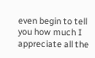even begin to tell you how much I appreciate all the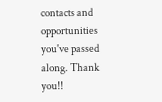contacts and opportunities you've passed along. Thank you!!